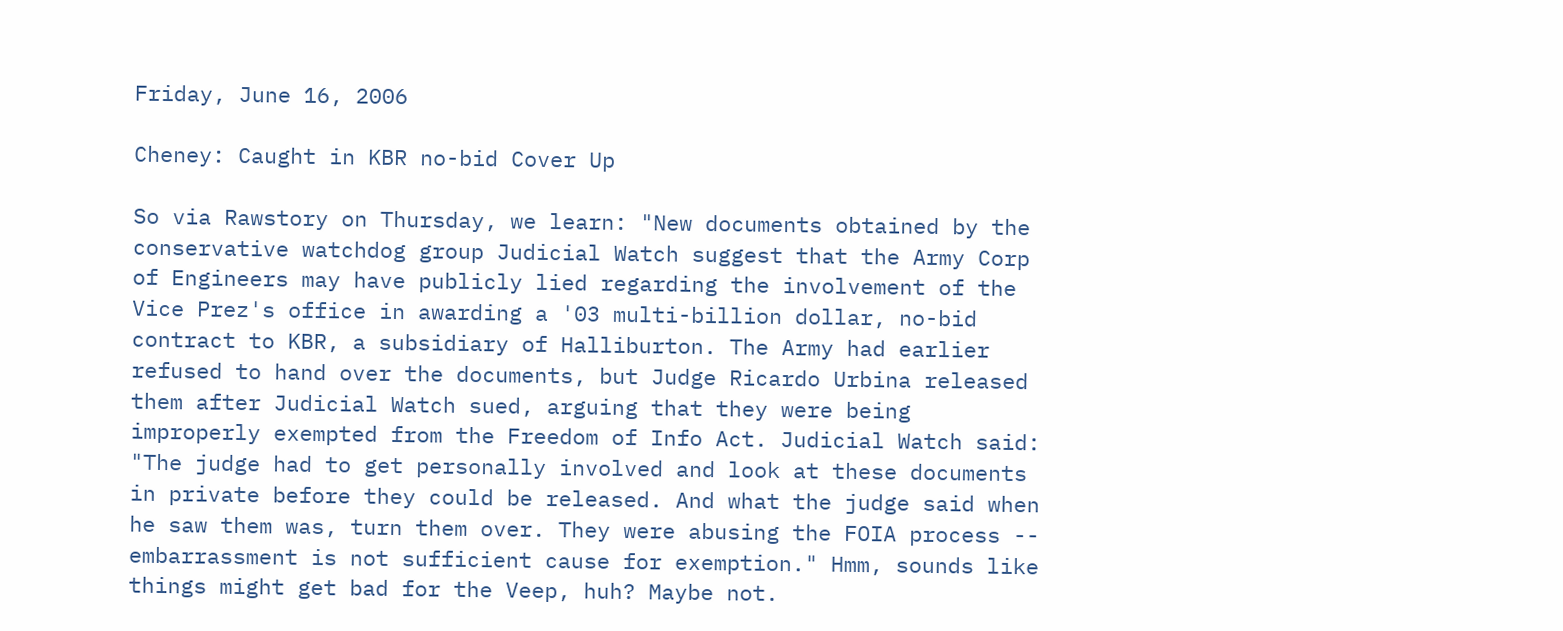Friday, June 16, 2006

Cheney: Caught in KBR no-bid Cover Up

So via Rawstory on Thursday, we learn: "New documents obtained by the conservative watchdog group Judicial Watch suggest that the Army Corp of Engineers may have publicly lied regarding the involvement of the Vice Prez's office in awarding a '03 multi-billion dollar, no-bid contract to KBR, a subsidiary of Halliburton. The Army had earlier refused to hand over the documents, but Judge Ricardo Urbina released them after Judicial Watch sued, arguing that they were being improperly exempted from the Freedom of Info Act. Judicial Watch said: "The judge had to get personally involved and look at these documents in private before they could be released. And what the judge said when he saw them was, turn them over. They were abusing the FOIA process -- embarrassment is not sufficient cause for exemption." Hmm, sounds like things might get bad for the Veep, huh? Maybe not.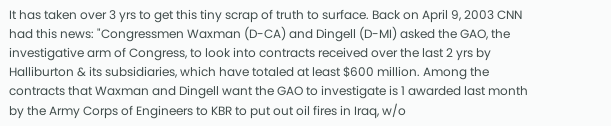It has taken over 3 yrs to get this tiny scrap of truth to surface. Back on April 9, 2003 CNN had this news: "Congressmen Waxman (D-CA) and Dingell (D-MI) asked the GAO, the investigative arm of Congress, to look into contracts received over the last 2 yrs by Halliburton & its subsidiaries, which have totaled at least $600 million. Among the contracts that Waxman and Dingell want the GAO to investigate is 1 awarded last month by the Army Corps of Engineers to KBR to put out oil fires in Iraq, w/o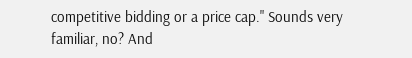competitive bidding or a price cap." Sounds very familiar, no? And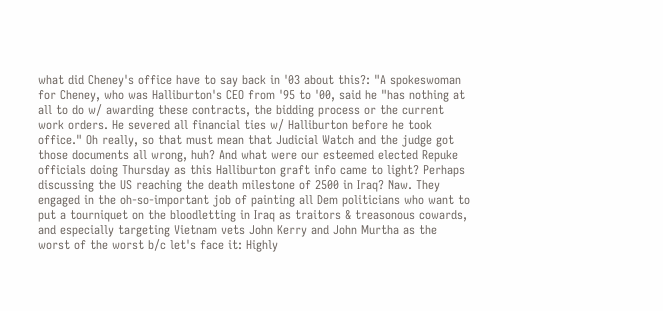what did Cheney's office have to say back in '03 about this?: "A spokeswoman for Cheney, who was Halliburton's CEO from '95 to '00, said he "has nothing at all to do w/ awarding these contracts, the bidding process or the current work orders. He severed all financial ties w/ Halliburton before he took office." Oh really, so that must mean that Judicial Watch and the judge got those documents all wrong, huh? And what were our esteemed elected Repuke officials doing Thursday as this Halliburton graft info came to light? Perhaps discussing the US reaching the death milestone of 2500 in Iraq? Naw. They engaged in the oh-so-important job of painting all Dem politicians who want to put a tourniquet on the bloodletting in Iraq as traitors & treasonous cowards, and especially targeting Vietnam vets John Kerry and John Murtha as the worst of the worst b/c let's face it: Highly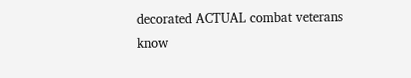decorated ACTUAL combat veterans know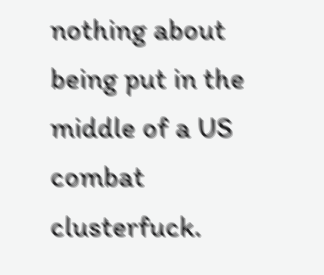nothing about being put in the middle of a US combat clusterfuck.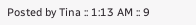Posted by Tina :: 1:13 AM :: 9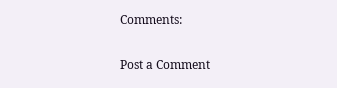Comments:

Post a Comment